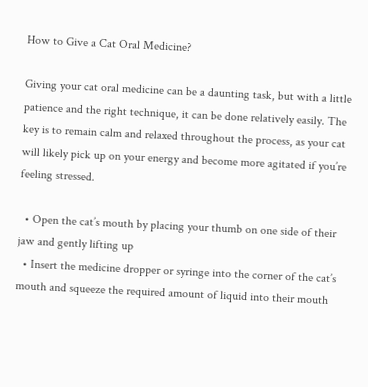How to Give a Cat Oral Medicine?

Giving your cat oral medicine can be a daunting task, but with a little patience and the right technique, it can be done relatively easily. The key is to remain calm and relaxed throughout the process, as your cat will likely pick up on your energy and become more agitated if you’re feeling stressed.

  • Open the cat’s mouth by placing your thumb on one side of their jaw and gently lifting up
  • Insert the medicine dropper or syringe into the corner of the cat’s mouth and squeeze the required amount of liquid into their mouth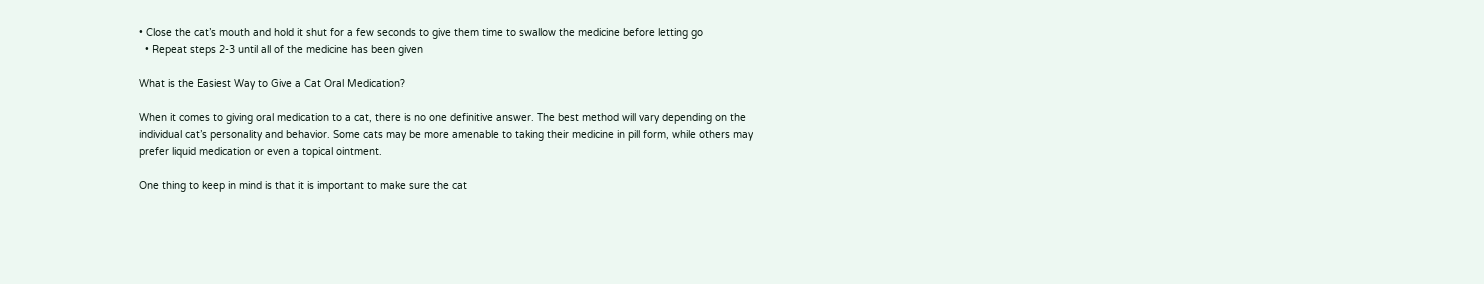• Close the cat’s mouth and hold it shut for a few seconds to give them time to swallow the medicine before letting go
  • Repeat steps 2-3 until all of the medicine has been given

What is the Easiest Way to Give a Cat Oral Medication?

When it comes to giving oral medication to a cat, there is no one definitive answer. The best method will vary depending on the individual cat’s personality and behavior. Some cats may be more amenable to taking their medicine in pill form, while others may prefer liquid medication or even a topical ointment.

One thing to keep in mind is that it is important to make sure the cat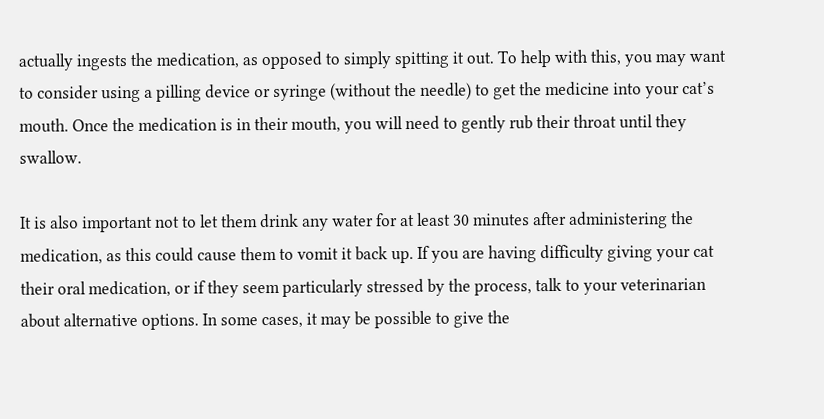actually ingests the medication, as opposed to simply spitting it out. To help with this, you may want to consider using a pilling device or syringe (without the needle) to get the medicine into your cat’s mouth. Once the medication is in their mouth, you will need to gently rub their throat until they swallow.

It is also important not to let them drink any water for at least 30 minutes after administering the medication, as this could cause them to vomit it back up. If you are having difficulty giving your cat their oral medication, or if they seem particularly stressed by the process, talk to your veterinarian about alternative options. In some cases, it may be possible to give the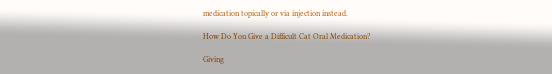medication topically or via injection instead.

How Do You Give a Difficult Cat Oral Medication?

Giving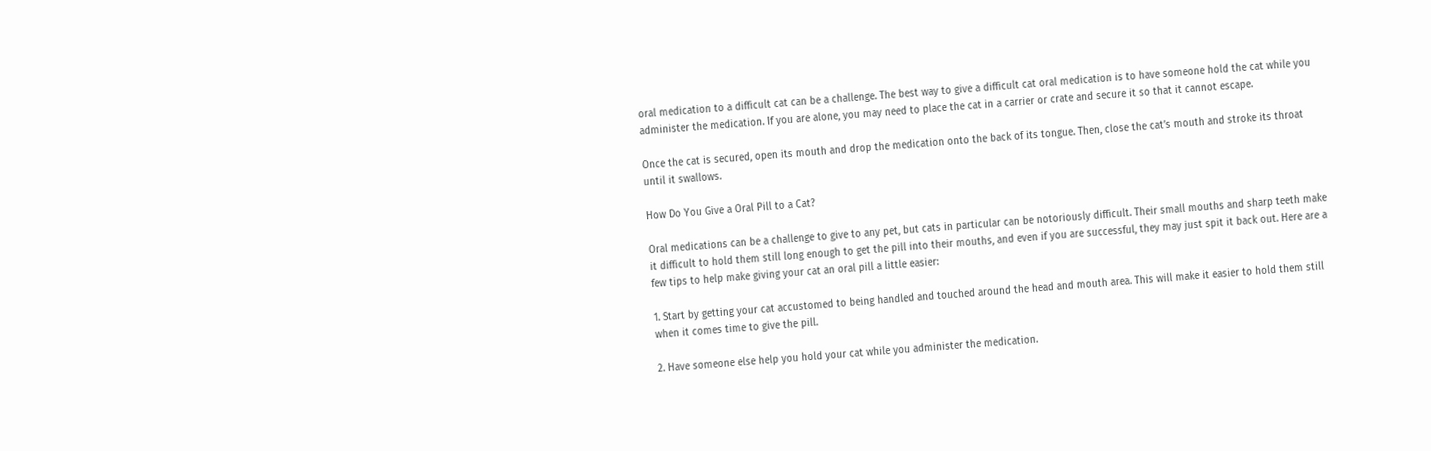oral medication to a difficult cat can be a challenge. The best way to give a difficult cat oral medication is to have someone hold the cat while you administer the medication. If you are alone, you may need to place the cat in a carrier or crate and secure it so that it cannot escape.

Once the cat is secured, open its mouth and drop the medication onto the back of its tongue. Then, close the cat’s mouth and stroke its throat until it swallows.

How Do You Give a Oral Pill to a Cat?

Oral medications can be a challenge to give to any pet, but cats in particular can be notoriously difficult. Their small mouths and sharp teeth make it difficult to hold them still long enough to get the pill into their mouths, and even if you are successful, they may just spit it back out. Here are a few tips to help make giving your cat an oral pill a little easier:

1. Start by getting your cat accustomed to being handled and touched around the head and mouth area. This will make it easier to hold them still when it comes time to give the pill.

2. Have someone else help you hold your cat while you administer the medication.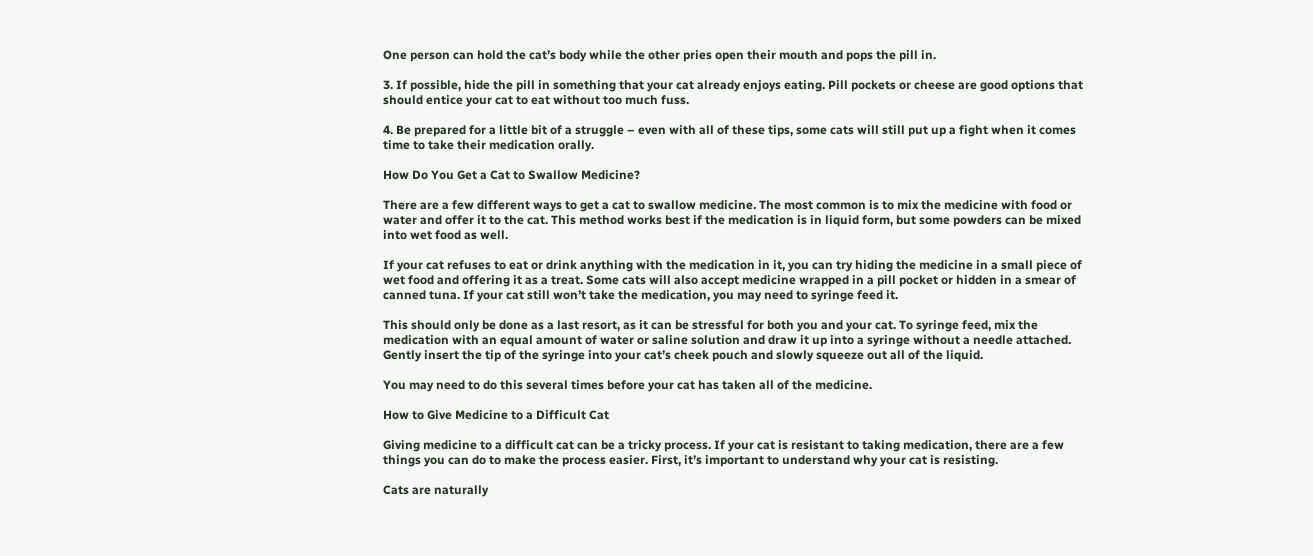One person can hold the cat’s body while the other pries open their mouth and pops the pill in.

3. If possible, hide the pill in something that your cat already enjoys eating. Pill pockets or cheese are good options that should entice your cat to eat without too much fuss.

4. Be prepared for a little bit of a struggle – even with all of these tips, some cats will still put up a fight when it comes time to take their medication orally.

How Do You Get a Cat to Swallow Medicine?

There are a few different ways to get a cat to swallow medicine. The most common is to mix the medicine with food or water and offer it to the cat. This method works best if the medication is in liquid form, but some powders can be mixed into wet food as well.

If your cat refuses to eat or drink anything with the medication in it, you can try hiding the medicine in a small piece of wet food and offering it as a treat. Some cats will also accept medicine wrapped in a pill pocket or hidden in a smear of canned tuna. If your cat still won’t take the medication, you may need to syringe feed it.

This should only be done as a last resort, as it can be stressful for both you and your cat. To syringe feed, mix the medication with an equal amount of water or saline solution and draw it up into a syringe without a needle attached. Gently insert the tip of the syringe into your cat’s cheek pouch and slowly squeeze out all of the liquid.

You may need to do this several times before your cat has taken all of the medicine.

How to Give Medicine to a Difficult Cat

Giving medicine to a difficult cat can be a tricky process. If your cat is resistant to taking medication, there are a few things you can do to make the process easier. First, it’s important to understand why your cat is resisting.

Cats are naturally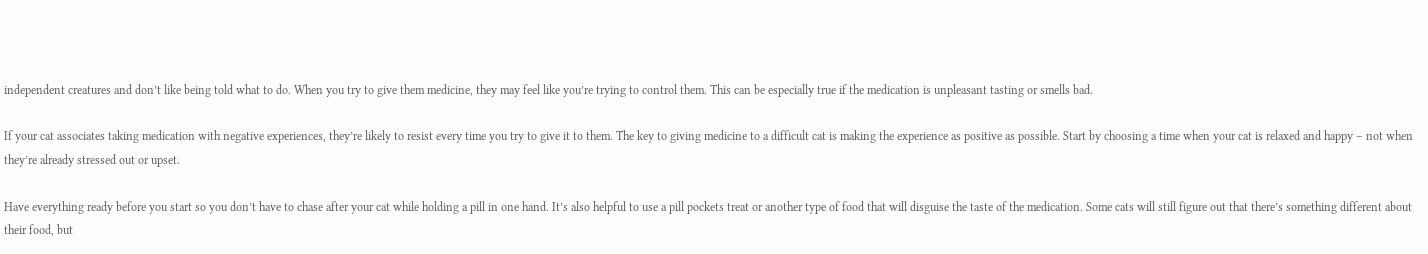independent creatures and don’t like being told what to do. When you try to give them medicine, they may feel like you’re trying to control them. This can be especially true if the medication is unpleasant tasting or smells bad.

If your cat associates taking medication with negative experiences, they’re likely to resist every time you try to give it to them. The key to giving medicine to a difficult cat is making the experience as positive as possible. Start by choosing a time when your cat is relaxed and happy – not when they’re already stressed out or upset.

Have everything ready before you start so you don’t have to chase after your cat while holding a pill in one hand. It’s also helpful to use a pill pockets treat or another type of food that will disguise the taste of the medication. Some cats will still figure out that there’s something different about their food, but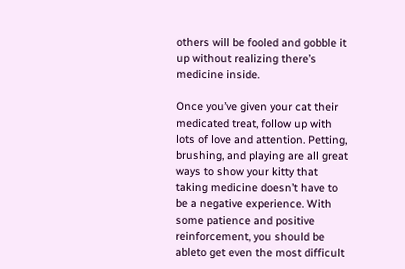others will be fooled and gobble it up without realizing there’s medicine inside.

Once you’ve given your cat their medicated treat, follow up with lots of love and attention. Petting, brushing, and playing are all great ways to show your kitty that taking medicine doesn’t have to be a negative experience. With some patience and positive reinforcement, you should be ableto get even the most difficult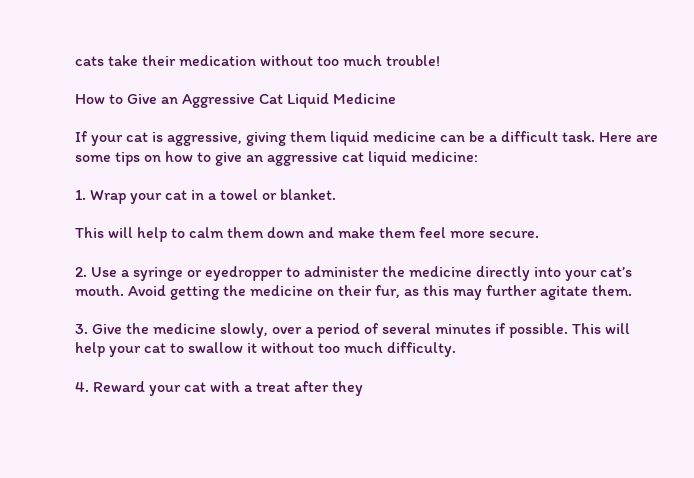cats take their medication without too much trouble!

How to Give an Aggressive Cat Liquid Medicine

If your cat is aggressive, giving them liquid medicine can be a difficult task. Here are some tips on how to give an aggressive cat liquid medicine:

1. Wrap your cat in a towel or blanket.

This will help to calm them down and make them feel more secure.

2. Use a syringe or eyedropper to administer the medicine directly into your cat’s mouth. Avoid getting the medicine on their fur, as this may further agitate them.

3. Give the medicine slowly, over a period of several minutes if possible. This will help your cat to swallow it without too much difficulty.

4. Reward your cat with a treat after they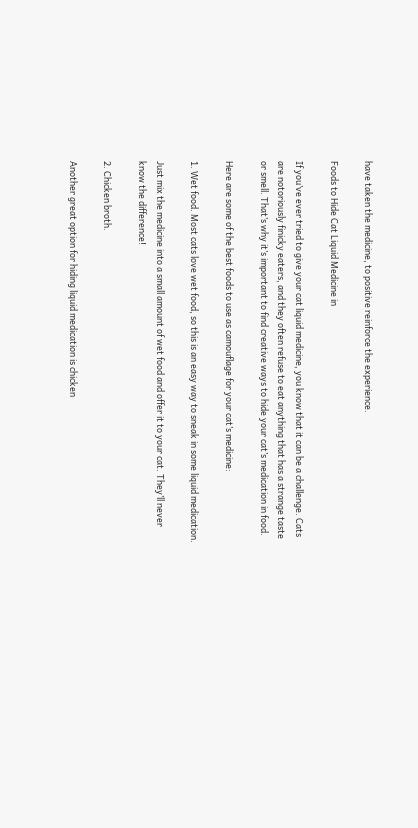have taken the medicine, to positive reinforce the experience.

Foods to Hide Cat Liquid Medicine in

If you’ve ever tried to give your cat liquid medicine, you know that it can be a challenge. Cats are notoriously finicky eaters, and they often refuse to eat anything that has a strange taste or smell. That’s why it’s important to find creative ways to hide your cat’s medication in food.

Here are some of the best foods to use as camouflage for your cat’s medicine:

1. Wet food. Most cats love wet food, so this is an easy way to sneak in some liquid medication.

Just mix the medicine into a small amount of wet food and offer it to your cat. They’ll never know the difference!

2. Chicken broth.

Another great option for hiding liquid medication is chicken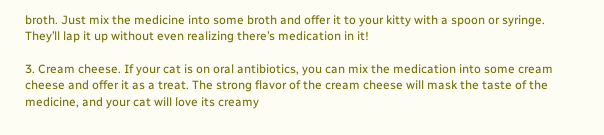broth. Just mix the medicine into some broth and offer it to your kitty with a spoon or syringe. They’ll lap it up without even realizing there’s medication in it!

3. Cream cheese. If your cat is on oral antibiotics, you can mix the medication into some cream cheese and offer it as a treat. The strong flavor of the cream cheese will mask the taste of the medicine, and your cat will love its creamy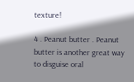texture!

4 . Peanut butter . Peanut butter is another great way to disguise oral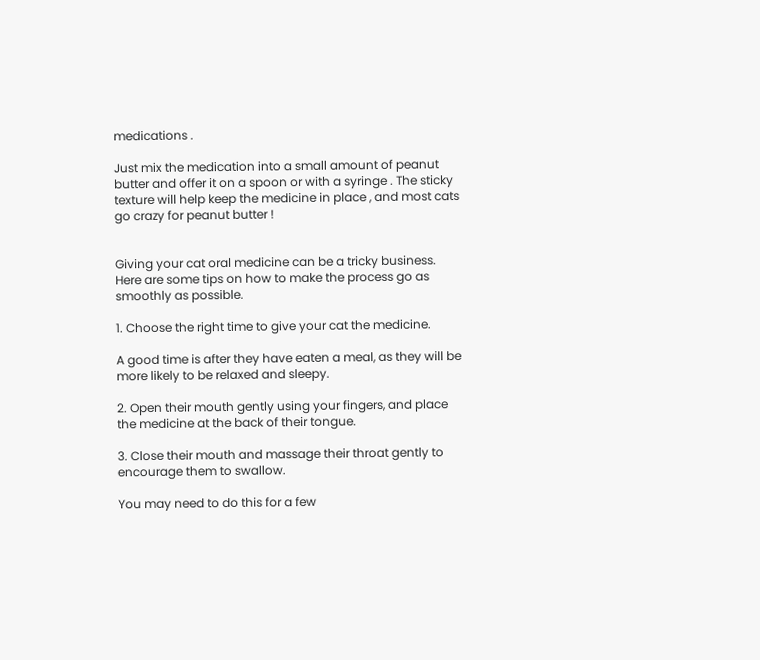medications .

Just mix the medication into a small amount of peanut butter and offer it on a spoon or with a syringe . The sticky texture will help keep the medicine in place , and most cats go crazy for peanut butter !


Giving your cat oral medicine can be a tricky business. Here are some tips on how to make the process go as smoothly as possible.

1. Choose the right time to give your cat the medicine.

A good time is after they have eaten a meal, as they will be more likely to be relaxed and sleepy.

2. Open their mouth gently using your fingers, and place the medicine at the back of their tongue.

3. Close their mouth and massage their throat gently to encourage them to swallow.

You may need to do this for a few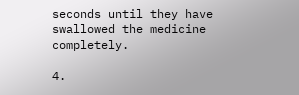seconds until they have swallowed the medicine completely.

4.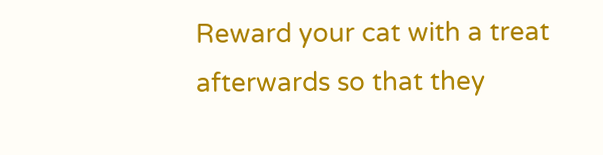Reward your cat with a treat afterwards so that they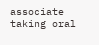associate taking oral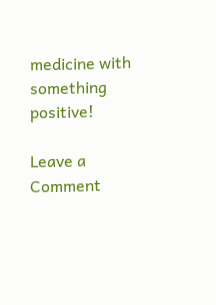medicine with something positive!

Leave a Comment